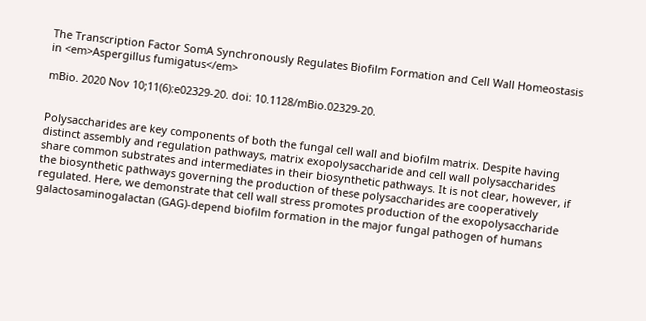The Transcription Factor SomA Synchronously Regulates Biofilm Formation and Cell Wall Homeostasis in <em>Aspergillus fumigatus</em>

mBio. 2020 Nov 10;11(6):e02329-20. doi: 10.1128/mBio.02329-20.


Polysaccharides are key components of both the fungal cell wall and biofilm matrix. Despite having distinct assembly and regulation pathways, matrix exopolysaccharide and cell wall polysaccharides share common substrates and intermediates in their biosynthetic pathways. It is not clear, however, if the biosynthetic pathways governing the production of these polysaccharides are cooperatively regulated. Here, we demonstrate that cell wall stress promotes production of the exopolysaccharide galactosaminogalactan (GAG)-depend biofilm formation in the major fungal pathogen of humans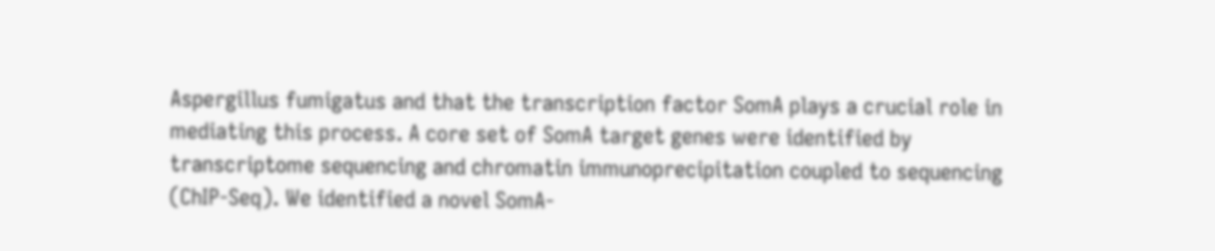Aspergillus fumigatus and that the transcription factor SomA plays a crucial role in mediating this process. A core set of SomA target genes were identified by transcriptome sequencing and chromatin immunoprecipitation coupled to sequencing (ChIP-Seq). We identified a novel SomA-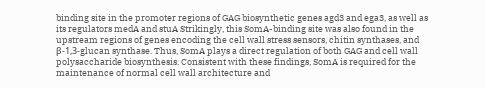binding site in the promoter regions of GAG biosynthetic genes agd3 and ega3, as well as its regulators medA and stuA Strikingly, this SomA-binding site was also found in the upstream regions of genes encoding the cell wall stress sensors, chitin synthases, and β-1,3-glucan synthase. Thus, SomA plays a direct regulation of both GAG and cell wall polysaccharide biosynthesis. Consistent with these findings, SomA is required for the maintenance of normal cell wall architecture and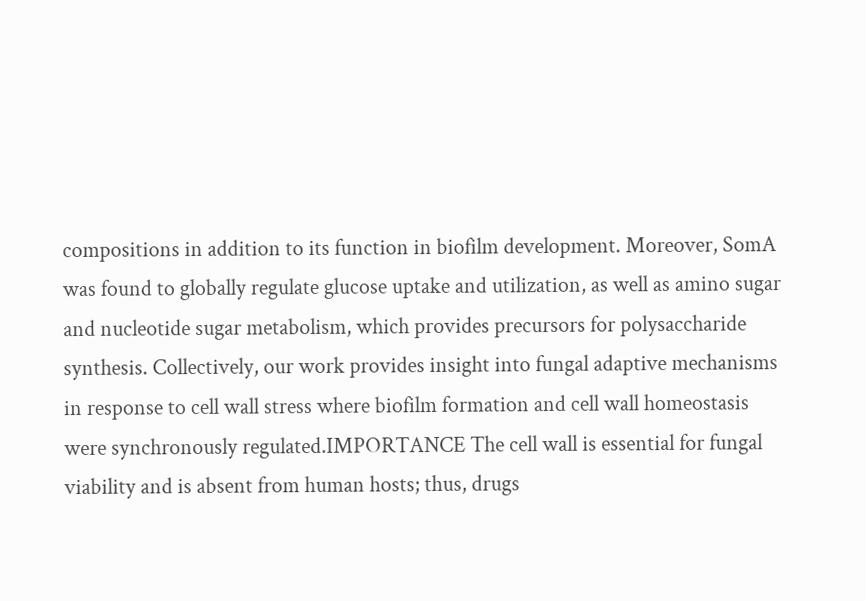compositions in addition to its function in biofilm development. Moreover, SomA was found to globally regulate glucose uptake and utilization, as well as amino sugar and nucleotide sugar metabolism, which provides precursors for polysaccharide synthesis. Collectively, our work provides insight into fungal adaptive mechanisms in response to cell wall stress where biofilm formation and cell wall homeostasis were synchronously regulated.IMPORTANCE The cell wall is essential for fungal viability and is absent from human hosts; thus, drugs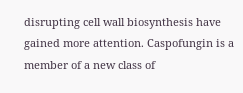disrupting cell wall biosynthesis have gained more attention. Caspofungin is a member of a new class of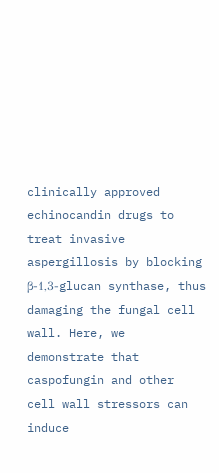clinically approved echinocandin drugs to treat invasive aspergillosis by blocking β-1,3-glucan synthase, thus damaging the fungal cell wall. Here, we demonstrate that caspofungin and other cell wall stressors can induce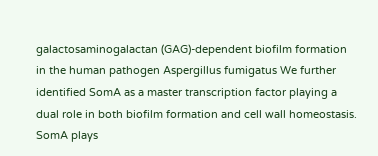galactosaminogalactan (GAG)-dependent biofilm formation in the human pathogen Aspergillus fumigatus We further identified SomA as a master transcription factor playing a dual role in both biofilm formation and cell wall homeostasis. SomA plays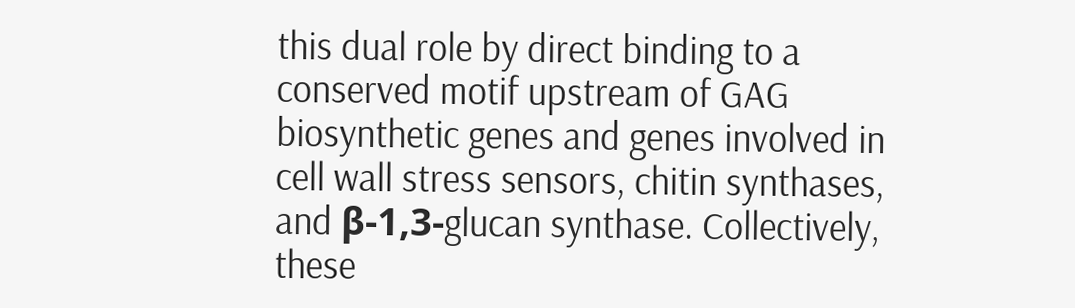this dual role by direct binding to a conserved motif upstream of GAG biosynthetic genes and genes involved in cell wall stress sensors, chitin synthases, and β-1,3-glucan synthase. Collectively, these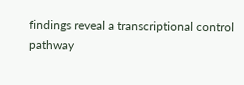findings reveal a transcriptional control pathway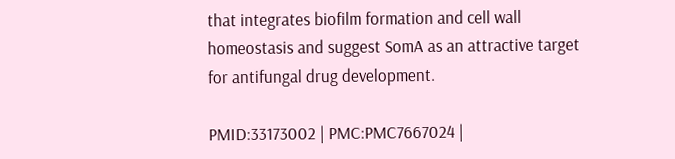that integrates biofilm formation and cell wall homeostasis and suggest SomA as an attractive target for antifungal drug development.

PMID:33173002 | PMC:PMC7667024 |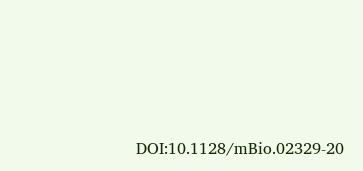DOI:10.1128/mBio.02329-20